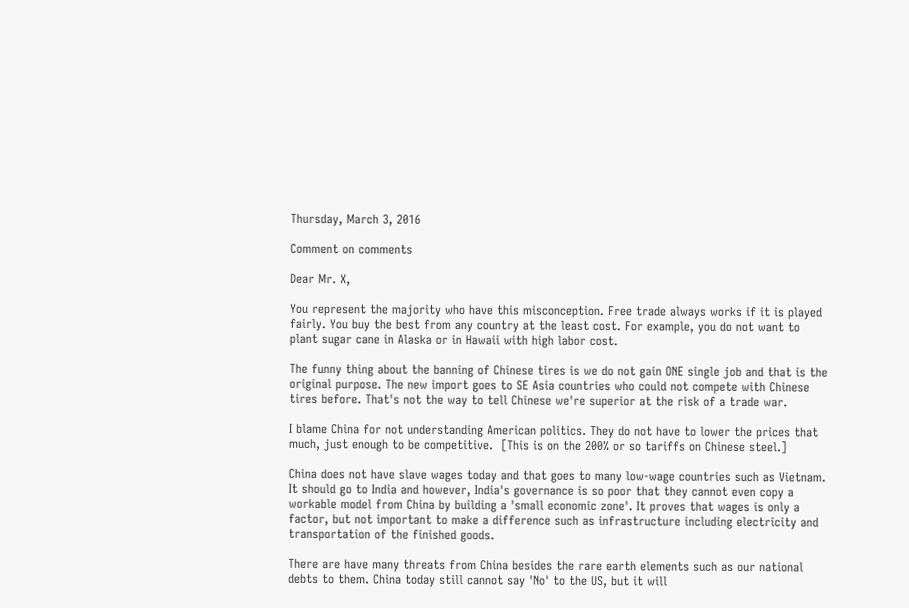Thursday, March 3, 2016

Comment on comments

Dear Mr. X,

You represent the majority who have this misconception. Free trade always works if it is played fairly. You buy the best from any country at the least cost. For example, you do not want to plant sugar cane in Alaska or in Hawaii with high labor cost.

The funny thing about the banning of Chinese tires is we do not gain ONE single job and that is the original purpose. The new import goes to SE Asia countries who could not compete with Chinese tires before. That's not the way to tell Chinese we're superior at the risk of a trade war.

I blame China for not understanding American politics. They do not have to lower the prices that much, just enough to be competitive.  [This is on the 200% or so tariffs on Chinese steel.]

China does not have slave wages today and that goes to many low-wage countries such as Vietnam. It should go to India and however, India's governance is so poor that they cannot even copy a workable model from China by building a 'small economic zone'. It proves that wages is only a factor, but not important to make a difference such as infrastructure including electricity and transportation of the finished goods.

There are have many threats from China besides the rare earth elements such as our national debts to them. China today still cannot say 'No' to the US, but it will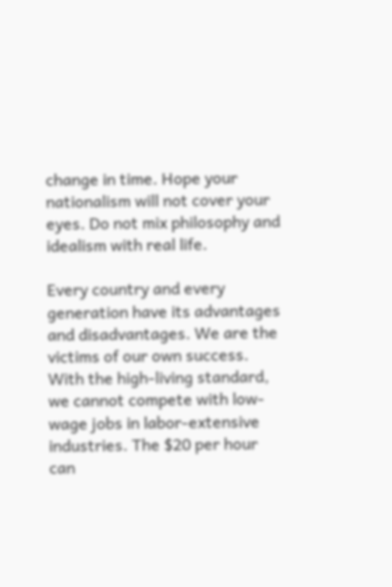change in time. Hope your nationalism will not cover your eyes. Do not mix philosophy and idealism with real life.

Every country and every generation have its advantages and disadvantages. We are the victims of our own success. With the high-living standard, we cannot compete with low-wage jobs in labor-extensive industries. The $20 per hour can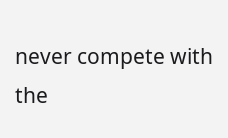never compete with the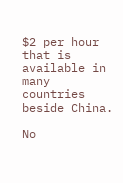$2 per hour that is available in many countries beside China.

No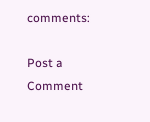comments:

Post a Comment